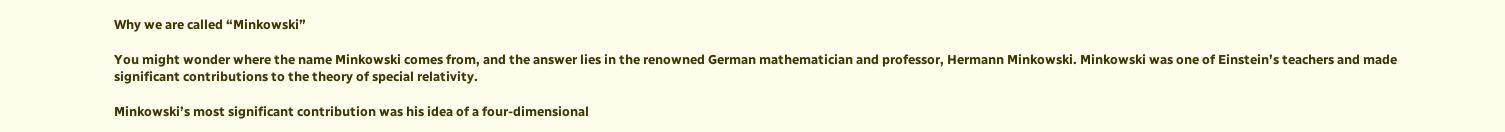Why we are called “Minkowski”

You might wonder where the name Minkowski comes from, and the answer lies in the renowned German mathematician and professor, Hermann Minkowski. Minkowski was one of Einstein’s teachers and made significant contributions to the theory of special relativity.

Minkowski’s most significant contribution was his idea of a four-dimensional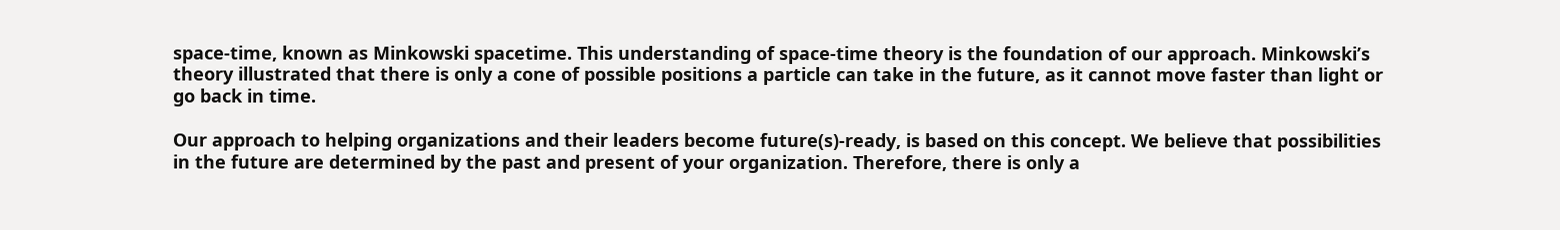space-time, known as Minkowski spacetime. This understanding of space-time theory is the foundation of our approach. Minkowski’s theory illustrated that there is only a cone of possible positions a particle can take in the future, as it cannot move faster than light or go back in time.

Our approach to helping organizations and their leaders become future(s)-ready, is based on this concept. We believe that possibilities in the future are determined by the past and present of your organization. Therefore, there is only a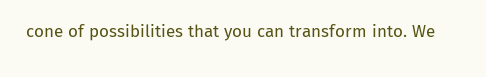cone of possibilities that you can transform into. We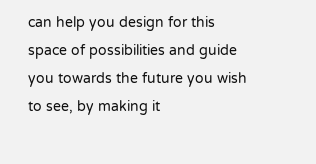can help you design for this space of possibilities and guide you towards the future you wish to see, by making it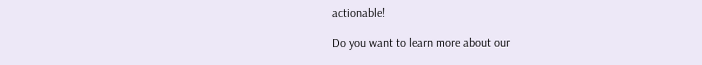actionable!

Do you want to learn more about our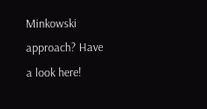Minkowski approach? Have a look here!